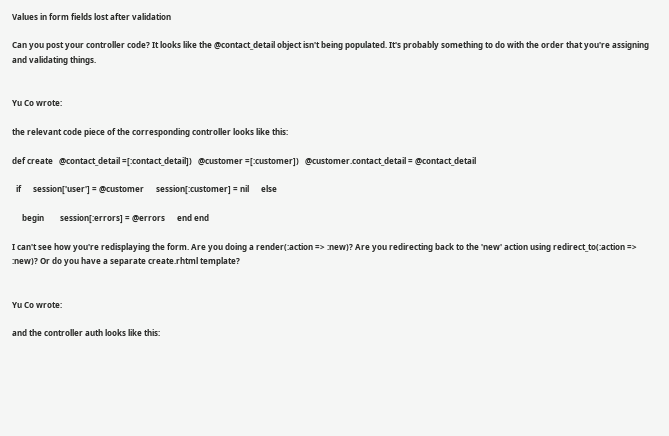Values in form fields lost after validation

Can you post your controller code? It looks like the @contact_detail object isn't being populated. It's probably something to do with the order that you're assigning and validating things.


Yu Co wrote:

the relevant code piece of the corresponding controller looks like this:

def create   @contact_detail =[:contact_detail])   @customer =[:customer])   @customer.contact_detail = @contact_detail

  if      session['user'] = @customer      session[:customer] = nil      else

     begin        session[:errors] = @errors      end end

I can't see how you're redisplaying the form. Are you doing a render(:action => :new)? Are you redirecting back to the 'new' action using redirect_to(:action => :new)? Or do you have a separate create.rhtml template?


Yu Co wrote:

and the controller auth looks like this: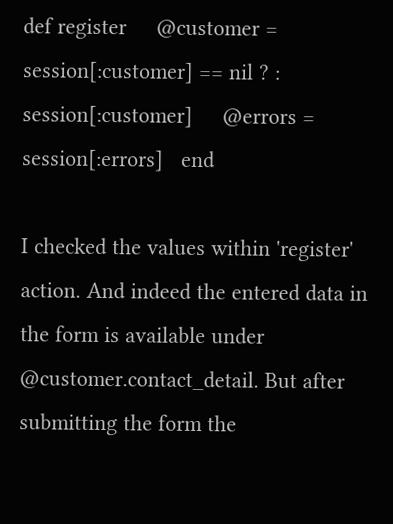def register     @customer = session[:customer] == nil ? : session[:customer]     @errors = session[:errors]   end

I checked the values within 'register' action. And indeed the entered data in the form is available under @customer.contact_detail. But after submitting the form the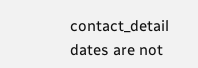contact_detail dates are not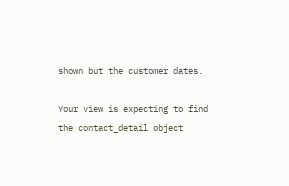shown but the customer dates.

Your view is expecting to find the contact_detail object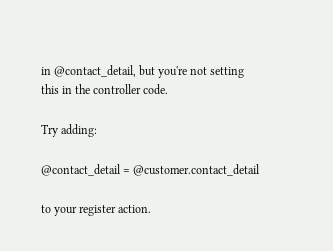in @contact_detail, but you're not setting this in the controller code.

Try adding:

@contact_detail = @customer.contact_detail

to your register action.